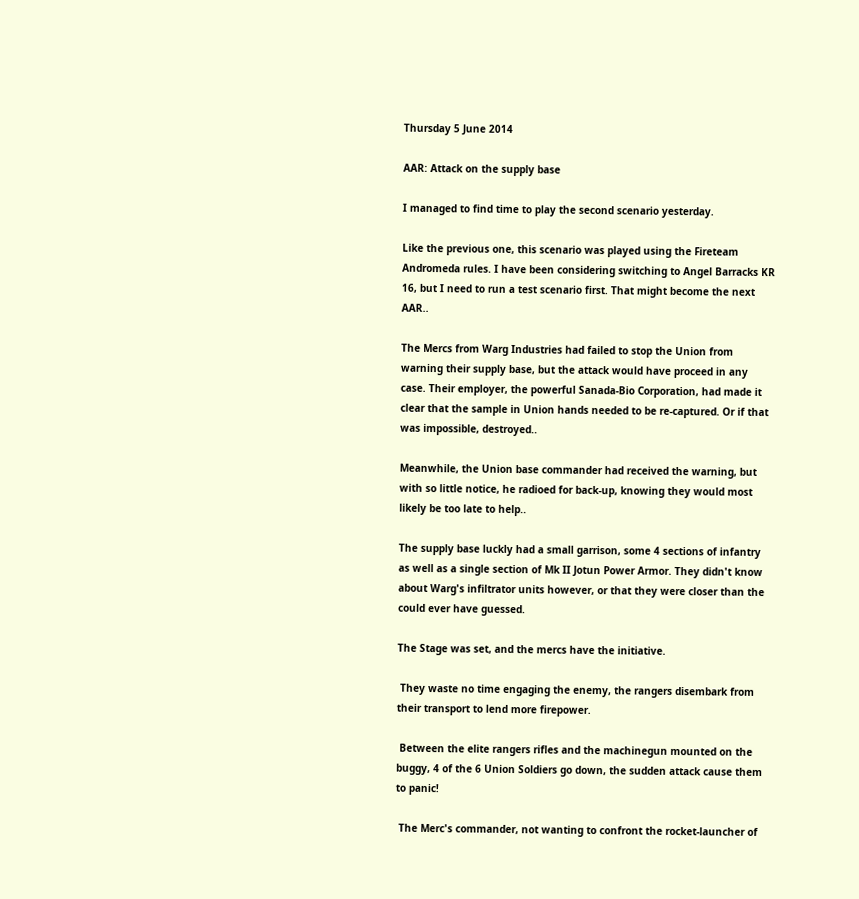Thursday 5 June 2014

AAR: Attack on the supply base

I managed to find time to play the second scenario yesterday.

Like the previous one, this scenario was played using the Fireteam Andromeda rules. I have been considering switching to Angel Barracks KR 16, but I need to run a test scenario first. That might become the next AAR..

The Mercs from Warg Industries had failed to stop the Union from warning their supply base, but the attack would have proceed in any case. Their employer, the powerful Sanada-Bio Corporation, had made it clear that the sample in Union hands needed to be re-captured. Or if that was impossible, destroyed..

Meanwhile, the Union base commander had received the warning, but with so little notice, he radioed for back-up, knowing they would most likely be too late to help..

The supply base luckly had a small garrison, some 4 sections of infantry as well as a single section of Mk II Jotun Power Armor. They didn't know about Warg's infiltrator units however, or that they were closer than the could ever have guessed.

The Stage was set, and the mercs have the initiative.

 They waste no time engaging the enemy, the rangers disembark from their transport to lend more firepower.

 Between the elite rangers rifles and the machinegun mounted on the buggy, 4 of the 6 Union Soldiers go down, the sudden attack cause them to panic!

 The Merc's commander, not wanting to confront the rocket-launcher of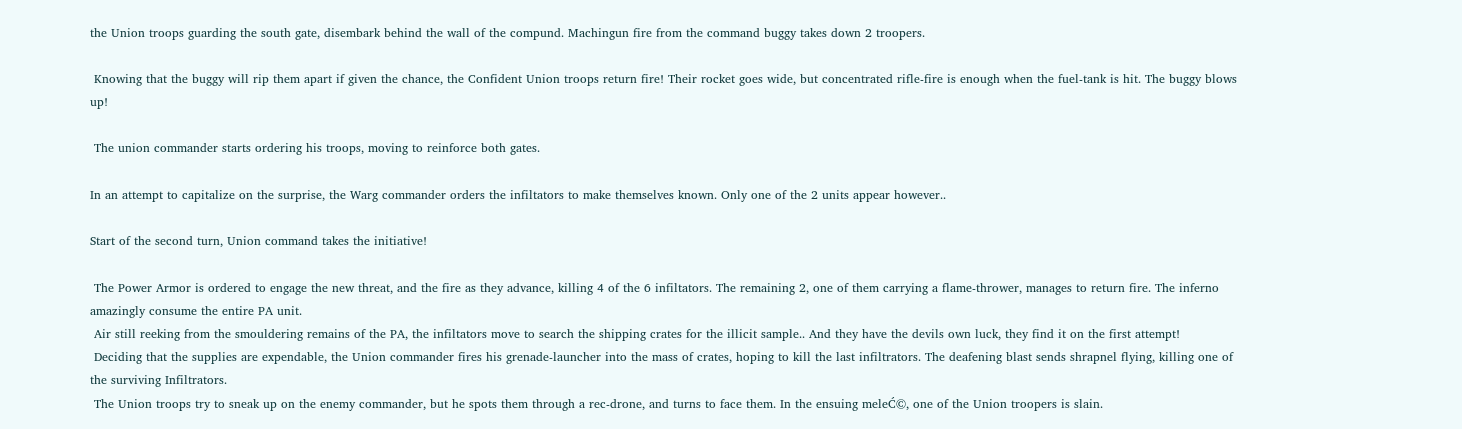the Union troops guarding the south gate, disembark behind the wall of the compund. Machingun fire from the command buggy takes down 2 troopers.

 Knowing that the buggy will rip them apart if given the chance, the Confident Union troops return fire! Their rocket goes wide, but concentrated rifle-fire is enough when the fuel-tank is hit. The buggy blows up!

 The union commander starts ordering his troops, moving to reinforce both gates.

In an attempt to capitalize on the surprise, the Warg commander orders the infiltators to make themselves known. Only one of the 2 units appear however..

Start of the second turn, Union command takes the initiative!

 The Power Armor is ordered to engage the new threat, and the fire as they advance, killing 4 of the 6 infiltators. The remaining 2, one of them carrying a flame-thrower, manages to return fire. The inferno amazingly consume the entire PA unit.
 Air still reeking from the smouldering remains of the PA, the infiltators move to search the shipping crates for the illicit sample.. And they have the devils own luck, they find it on the first attempt!
 Deciding that the supplies are expendable, the Union commander fires his grenade-launcher into the mass of crates, hoping to kill the last infiltrators. The deafening blast sends shrapnel flying, killing one of the surviving Infiltrators.
 The Union troops try to sneak up on the enemy commander, but he spots them through a rec-drone, and turns to face them. In the ensuing meleĆ©, one of the Union troopers is slain.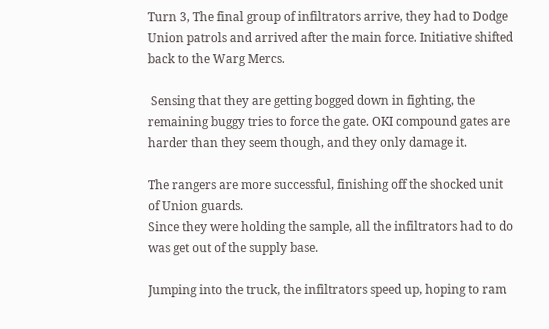Turn 3, The final group of infiltrators arrive, they had to Dodge Union patrols and arrived after the main force. Initiative shifted back to the Warg Mercs.

 Sensing that they are getting bogged down in fighting, the remaining buggy tries to force the gate. OKI compound gates are harder than they seem though, and they only damage it.

The rangers are more successful, finishing off the shocked unit of Union guards.
Since they were holding the sample, all the infiltrators had to do was get out of the supply base.

Jumping into the truck, the infiltrators speed up, hoping to ram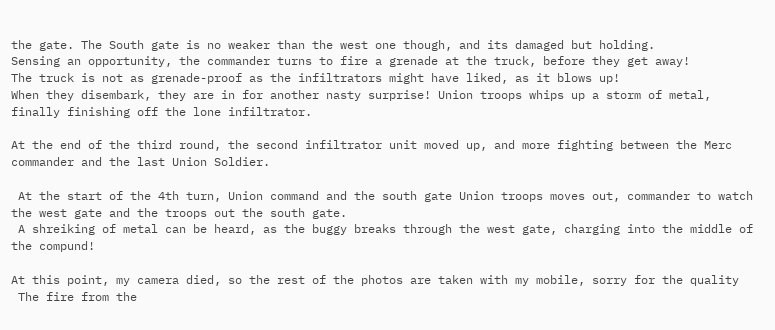the gate. The South gate is no weaker than the west one though, and its damaged but holding.
Sensing an opportunity, the commander turns to fire a grenade at the truck, before they get away!
The truck is not as grenade-proof as the infiltrators might have liked, as it blows up!
When they disembark, they are in for another nasty surprise! Union troops whips up a storm of metal, finally finishing off the lone infiltrator.

At the end of the third round, the second infiltrator unit moved up, and more fighting between the Merc commander and the last Union Soldier.

 At the start of the 4th turn, Union command and the south gate Union troops moves out, commander to watch the west gate and the troops out the south gate.
 A shreiking of metal can be heard, as the buggy breaks through the west gate, charging into the middle of the compund!

At this point, my camera died, so the rest of the photos are taken with my mobile, sorry for the quality
 The fire from the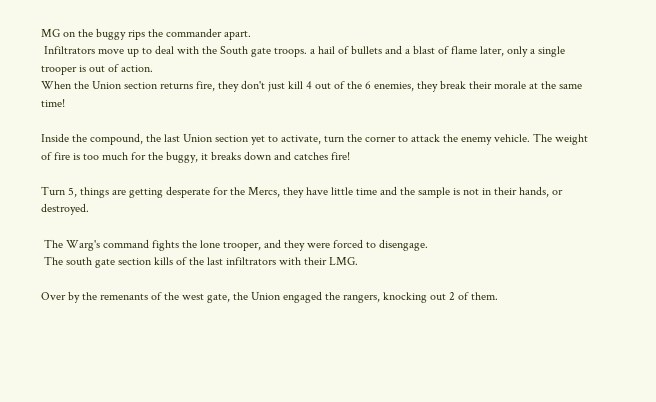MG on the buggy rips the commander apart.
 Infiltrators move up to deal with the South gate troops. a hail of bullets and a blast of flame later, only a single trooper is out of action.
When the Union section returns fire, they don't just kill 4 out of the 6 enemies, they break their morale at the same time!

Inside the compound, the last Union section yet to activate, turn the corner to attack the enemy vehicle. The weight of fire is too much for the buggy, it breaks down and catches fire!

Turn 5, things are getting desperate for the Mercs, they have little time and the sample is not in their hands, or destroyed.

 The Warg's command fights the lone trooper, and they were forced to disengage.
 The south gate section kills of the last infiltrators with their LMG.

Over by the remenants of the west gate, the Union engaged the rangers, knocking out 2 of them.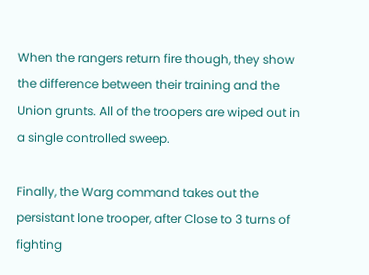When the rangers return fire though, they show the difference between their training and the Union grunts. All of the troopers are wiped out in a single controlled sweep.

Finally, the Warg command takes out the persistant lone trooper, after Close to 3 turns of fighting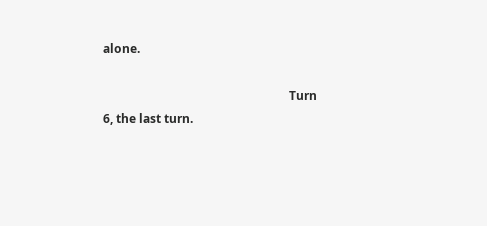alone.

                                                              Turn 6, the last turn.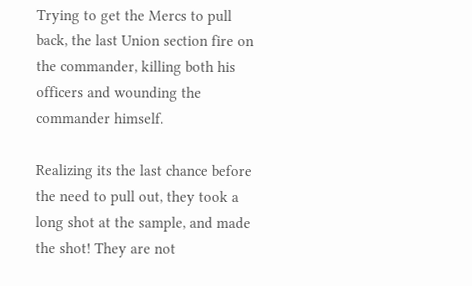Trying to get the Mercs to pull back, the last Union section fire on the commander, killing both his officers and wounding the commander himself.

Realizing its the last chance before the need to pull out, they took a long shot at the sample, and made the shot! They are not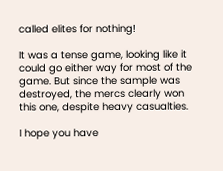called elites for nothing!

It was a tense game, looking like it could go either way for most of the game. But since the sample was destroyed, the mercs clearly won this one, despite heavy casualties.

I hope you have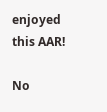enjoyed this AAR!

No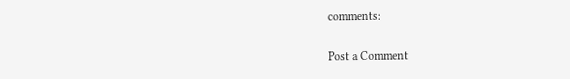comments:

Post a Comment